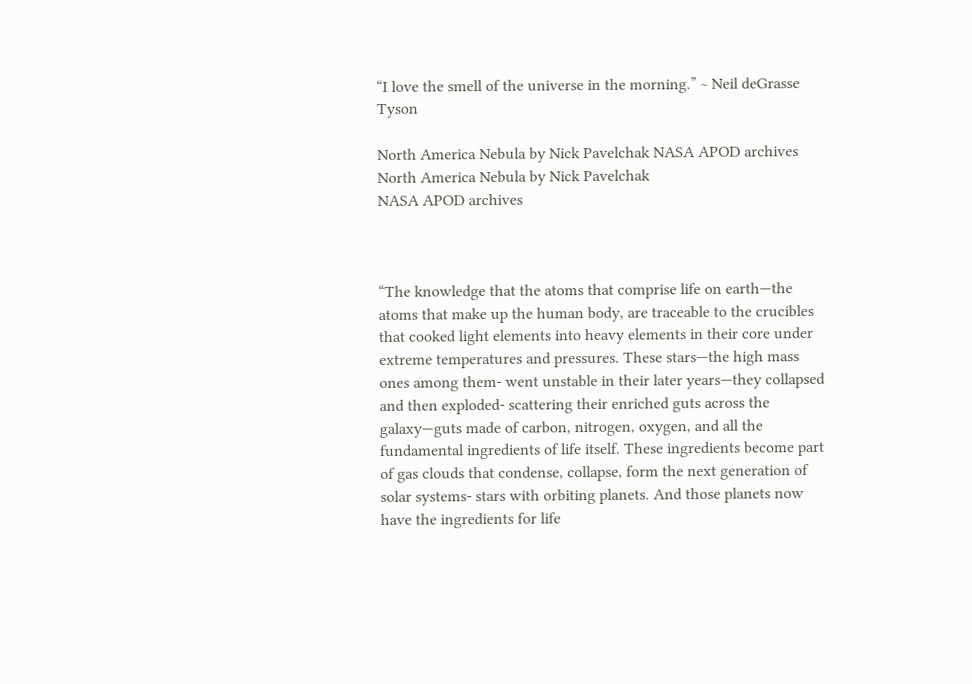“I love the smell of the universe in the morning.” ~ Neil deGrasse Tyson

North America Nebula by Nick Pavelchak NASA APOD archives
North America Nebula by Nick Pavelchak
NASA APOD archives



“The knowledge that the atoms that comprise life on earth—the atoms that make up the human body, are traceable to the crucibles that cooked light elements into heavy elements in their core under extreme temperatures and pressures. These stars—the high mass ones among them- went unstable in their later years—they collapsed and then exploded- scattering their enriched guts across the galaxy—guts made of carbon, nitrogen, oxygen, and all the fundamental ingredients of life itself. These ingredients become part of gas clouds that condense, collapse, form the next generation of solar systems- stars with orbiting planets. And those planets now have the ingredients for life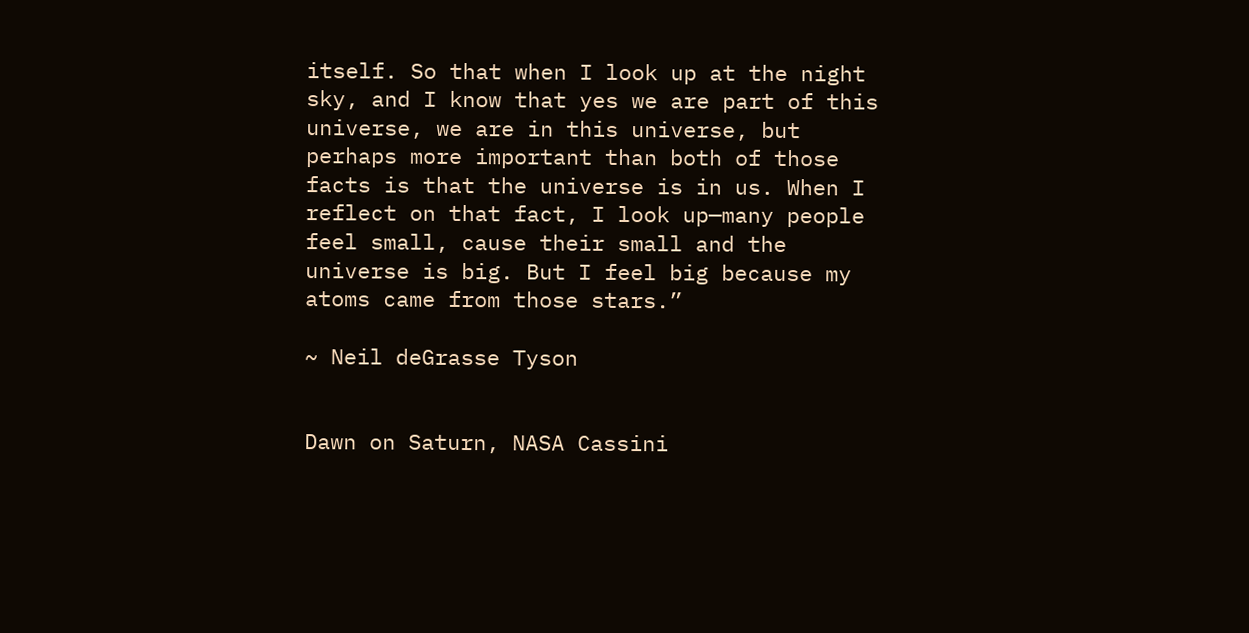itself. So that when I look up at the night sky, and I know that yes we are part of this universe, we are in this universe, but perhaps more important than both of those facts is that the universe is in us. When I reflect on that fact, I look up—many people feel small, cause their small and the universe is big. But I feel big because my atoms came from those stars.”

~ Neil deGrasse Tyson


Dawn on Saturn, NASA Cassini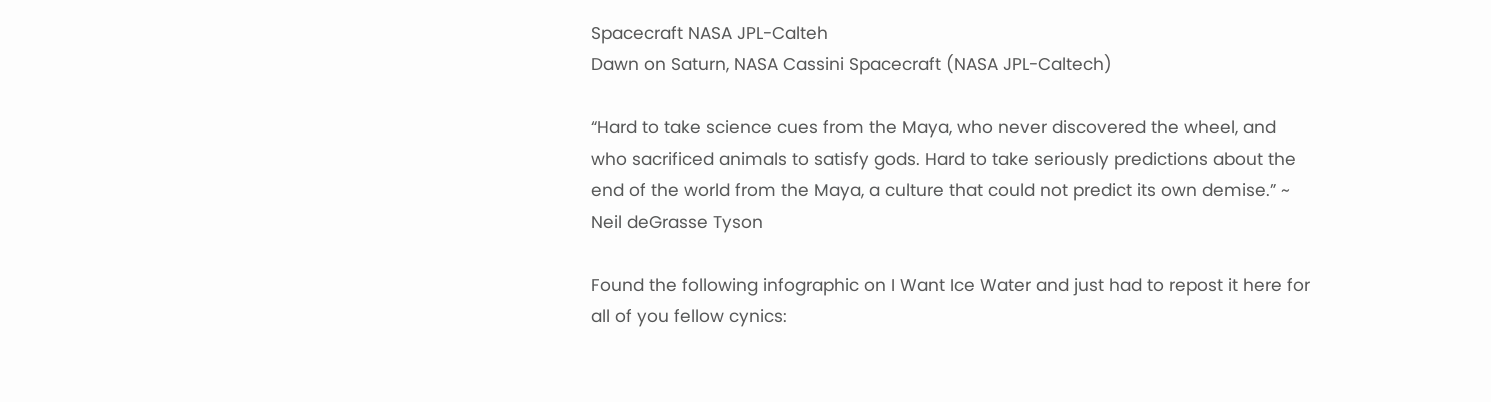Spacecraft NASA JPL-Calteh
Dawn on Saturn, NASA Cassini Spacecraft (NASA JPL-Caltech)

“Hard to take science cues from the Maya, who never discovered the wheel, and who sacrificed animals to satisfy gods. Hard to take seriously predictions about the end of the world from the Maya, a culture that could not predict its own demise.” ~ Neil deGrasse Tyson

Found the following infographic on I Want Ice Water and just had to repost it here for all of you fellow cynics: